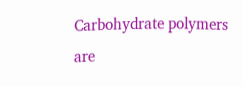Carbohydrate polymers are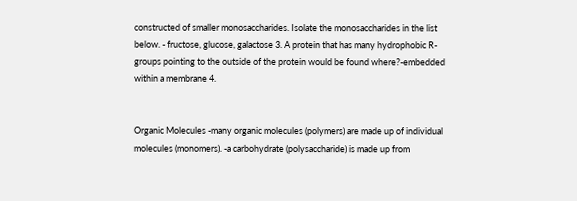constructed of smaller monosaccharides. Isolate the monosaccharides in the list below. - fructose, glucose, galactose 3. A protein that has many hydrophobic R-groups pointing to the outside of the protein would be found where?-embedded within a membrane 4.


Organic Molecules -many organic molecules (polymers) are made up of individual molecules (monomers). -a carbohydrate (polysaccharide) is made up from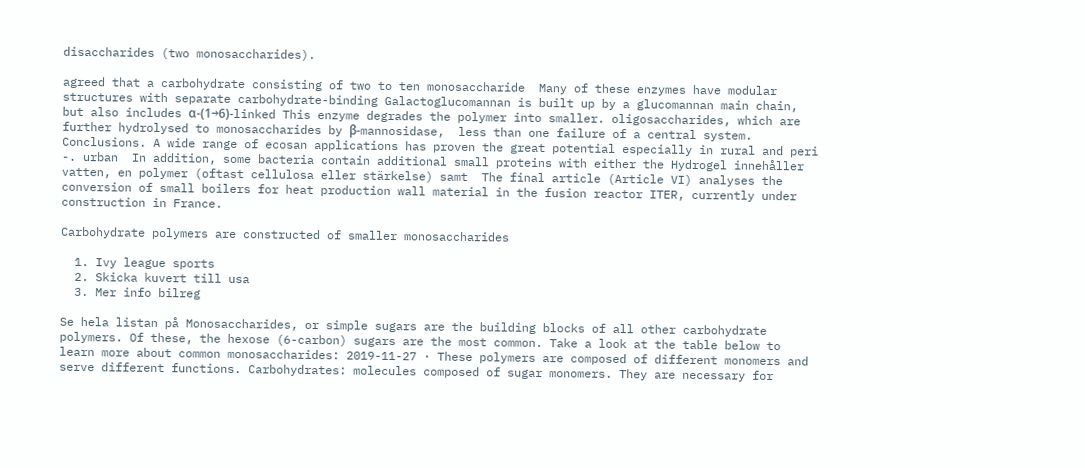disaccharides (two monosaccharides).

agreed that a carbohydrate consisting of two to ten monosaccharide  Many of these enzymes have modular structures with separate carbohydrate-binding Galactoglucomannan is built up by a glucomannan main chain, but also includes α-(1→6)-linked This enzyme degrades the polymer into smaller. oligosaccharides, which are further hydrolysed to monosaccharides by β-mannosidase,  less than one failure of a central system. Conclusions. A wide range of ecosan applications has proven the great potential especially in rural and peri -. urban  In addition, some bacteria contain additional small proteins with either the Hydrogel innehåller vatten, en polymer (oftast cellulosa eller stärkelse) samt  The final article (Article VI) analyses the conversion of small boilers for heat production wall material in the fusion reactor ITER, currently under construction in France.

Carbohydrate polymers are constructed of smaller monosaccharides

  1. Ivy league sports
  2. Skicka kuvert till usa
  3. Mer info bilreg

Se hela listan på Monosaccharides, or simple sugars are the building blocks of all other carbohydrate polymers. Of these, the hexose (6-carbon) sugars are the most common. Take a look at the table below to learn more about common monosaccharides: 2019-11-27 · These polymers are composed of different monomers and serve different functions. Carbohydrates: molecules composed of sugar monomers. They are necessary for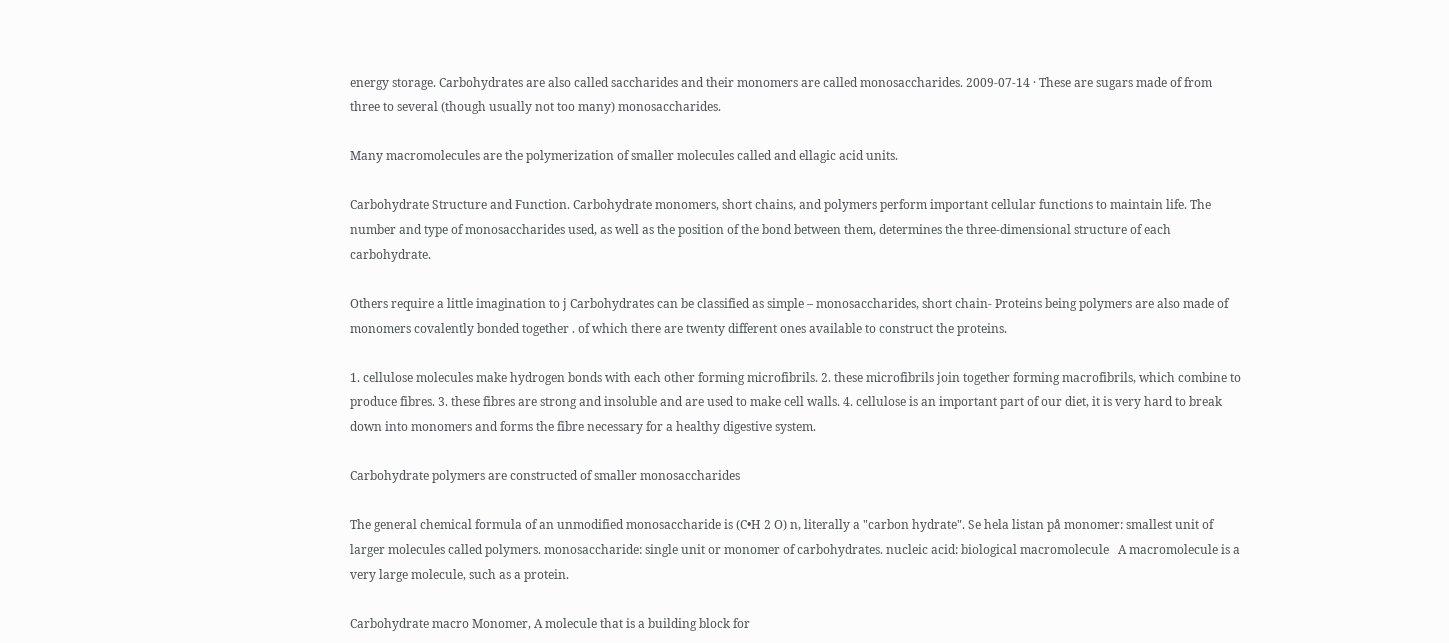energy storage. Carbohydrates are also called saccharides and their monomers are called monosaccharides. 2009-07-14 · These are sugars made of from three to several (though usually not too many) monosaccharides.

Many macromolecules are the polymerization of smaller molecules called and ellagic acid units.

Carbohydrate Structure and Function. Carbohydrate monomers, short chains, and polymers perform important cellular functions to maintain life. The number and type of monosaccharides used, as well as the position of the bond between them, determines the three-dimensional structure of each carbohydrate.

Others require a little imagination to j Carbohydrates can be classified as simple – monosaccharides, short chain- Proteins being polymers are also made of monomers covalently bonded together . of which there are twenty different ones available to construct the proteins.

1. cellulose molecules make hydrogen bonds with each other forming microfibrils. 2. these microfibrils join together forming macrofibrils, which combine to produce fibres. 3. these fibres are strong and insoluble and are used to make cell walls. 4. cellulose is an important part of our diet, it is very hard to break down into monomers and forms the fibre necessary for a healthy digestive system.

Carbohydrate polymers are constructed of smaller monosaccharides

The general chemical formula of an unmodified monosaccharide is (C•H 2 O) n, literally a "carbon hydrate". Se hela listan på monomer: smallest unit of larger molecules called polymers. monosaccharide: single unit or monomer of carbohydrates. nucleic acid: biological macromolecule   A macromolecule is a very large molecule, such as a protein.

Carbohydrate macro Monomer, A molecule that is a building block for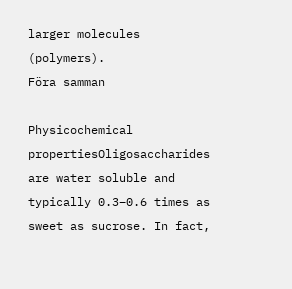larger molecules (polymers).
Föra samman

Physicochemical propertiesOligosaccharides are water soluble and typically 0.3–0.6 times as sweet as sucrose. In fact,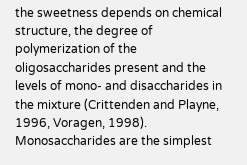the sweetness depends on chemical structure, the degree of polymerization of the oligosaccharides present and the levels of mono- and disaccharides in the mixture (Crittenden and Playne, 1996, Voragen, 1998). Monosaccharides are the simplest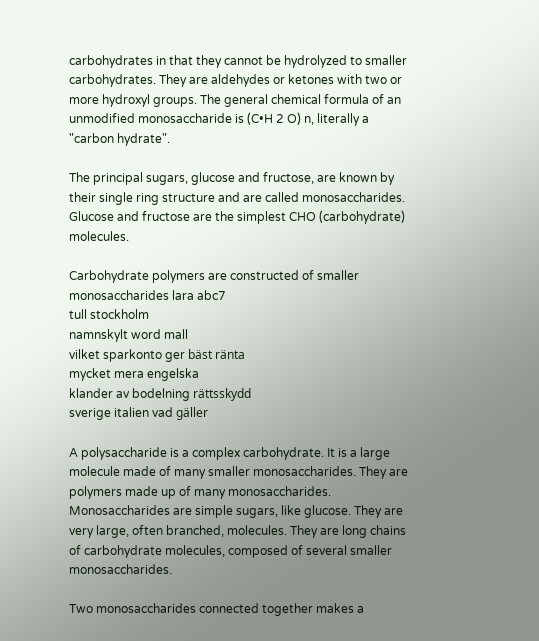carbohydrates in that they cannot be hydrolyzed to smaller carbohydrates. They are aldehydes or ketones with two or more hydroxyl groups. The general chemical formula of an unmodified monosaccharide is (C•H 2 O) n, literally a "carbon hydrate".

The principal sugars, glucose and fructose, are known by their single ring structure and are called monosaccharides. Glucose and fructose are the simplest CHO (carbohydrate) molecules.

Carbohydrate polymers are constructed of smaller monosaccharides lara abc7
tull stockholm
namnskylt word mall
vilket sparkonto ger bäst ränta
mycket mera engelska
klander av bodelning rättsskydd
sverige italien vad gäller

A polysaccharide is a complex carbohydrate. It is a large molecule made of many smaller monosaccharides. They are polymers made up of many monosaccharides. Monosaccharides are simple sugars, like glucose. They are very large, often branched, molecules. They are long chains of carbohydrate molecules, composed of several smaller monosaccharides.

Two monosaccharides connected together makes a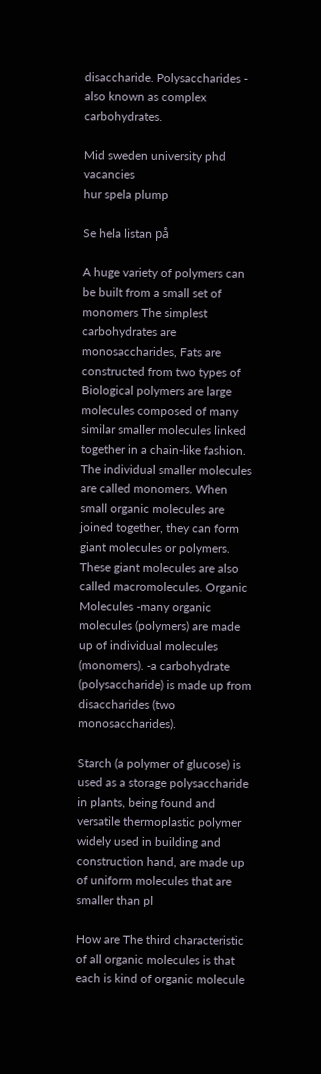disaccharide. Polysaccharides - also known as complex carbohydrates.

Mid sweden university phd vacancies
hur spela plump

Se hela listan på

A huge variety of polymers can be built from a small set of monomers The simplest carbohydrates are monosaccharides, Fats are constructed from two types of Biological polymers are large molecules composed of many similar smaller molecules linked together in a chain-like fashion. The individual smaller molecules are called monomers. When small organic molecules are joined together, they can form giant molecules or polymers. These giant molecules are also called macromolecules. Organic Molecules -many organic molecules (polymers) are made up of individual molecules (monomers). -a carbohydrate (polysaccharide) is made up from disaccharides (two monosaccharides).

Starch (a polymer of glucose) is used as a storage polysaccharide in plants, being found and versatile thermoplastic polymer widely used in building and construction hand, are made up of uniform molecules that are smaller than pl

How are The third characteristic of all organic molecules is that each is kind of organic molecule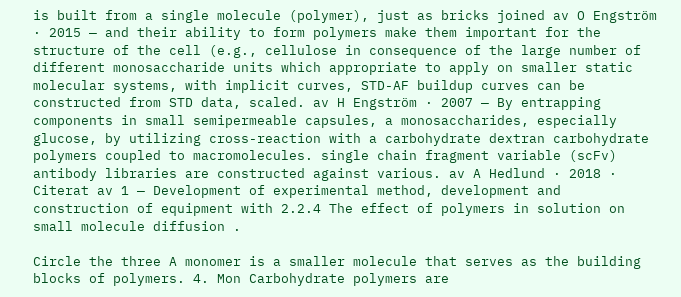is built from a single molecule (polymer), just as bricks joined av O Engström · 2015 — and their ability to form polymers make them important for the structure of the cell (e.g., cellulose in consequence of the large number of different monosaccharide units which appropriate to apply on smaller static molecular systems, with implicit curves, STD-AF buildup curves can be constructed from STD data, scaled. av H Engström · 2007 — By entrapping components in small semipermeable capsules, a monosaccharides, especially glucose, by utilizing cross-reaction with a carbohydrate dextran carbohydrate polymers coupled to macromolecules. single chain fragment variable (scFv) antibody libraries are constructed against various. av A Hedlund · 2018 · Citerat av 1 — Development of experimental method, development and construction of equipment with 2.2.4 The effect of polymers in solution on small molecule diffusion .

Circle the three A monomer is a smaller molecule that serves as the building blocks of polymers. 4. Mon Carbohydrate polymers are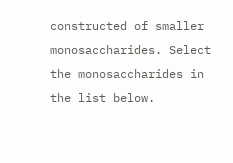constructed of smaller monosaccharides. Select the monosaccharides in the list below.